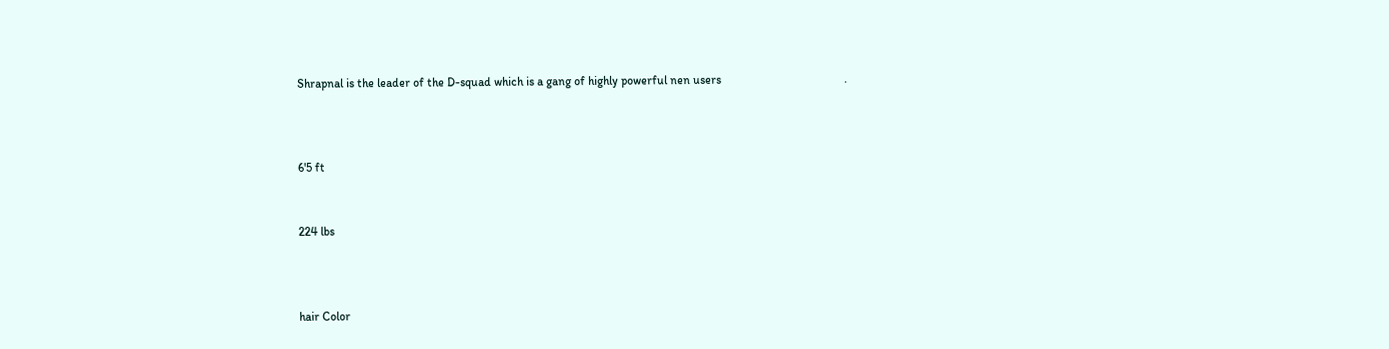Shrapnal is the leader of the D-squad which is a gang of highly powerful nen users                                         .



6'5 ft


224 lbs



hair Color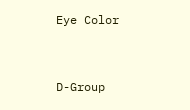Eye Color



D-Group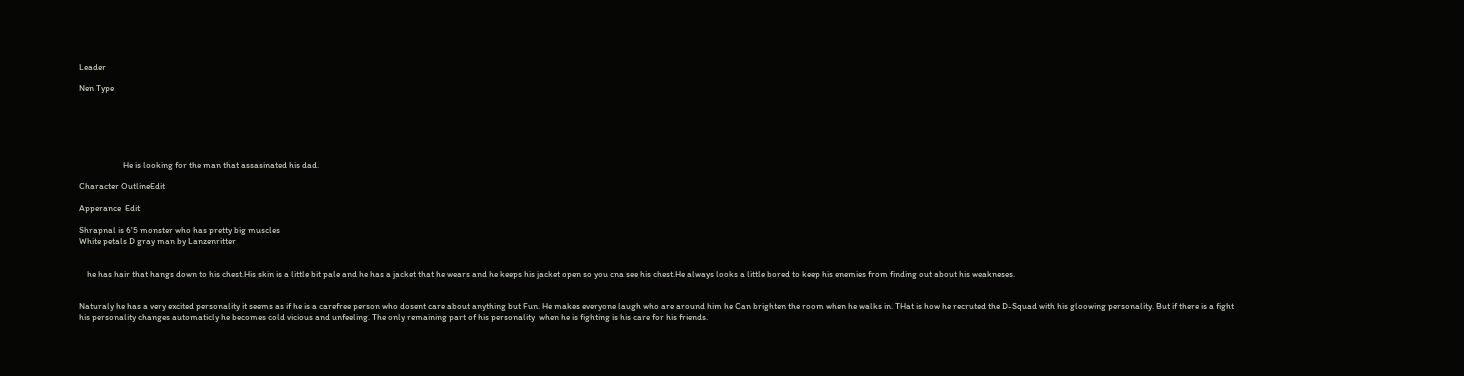Leader

Nen Type






                      He is looking for the man that assasinated his dad.

Character OutlineEdit

Apperance  Edit

Shrapnal is 6'5 monster who has pretty big muscles
White petals D gray man by Lanzenritter


    he has hair that hangs down to his chest.His skin is a little bit pale and he has a jacket that he wears and he keeps his jacket open so you cna see his chest.He always looks a little bored to keep his enemies from finding out about his weakneses.


Naturaly he has a very excited personality it seems as if he is a carefree person who dosent care about anything but Fun. He makes everyone laugh who are around him he Can brighten the room when he walks in. THat is how he recruted the D-Squad with his gloowing personality. But if there is a fight his personality changes automaticly he becomes cold vicious and unfeeling. The only remaining part of his personality  when he is fighting is his care for his friends.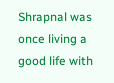Shrapnal was once living a good life with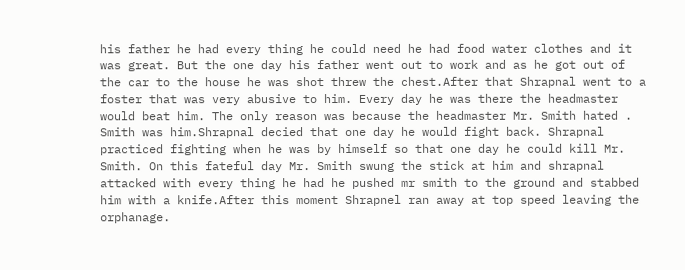his father he had every thing he could need he had food water clothes and it was great. But the one day his father went out to work and as he got out of the car to the house he was shot threw the chest.After that Shrapnal went to a foster that was very abusive to him. Every day he was there the headmaster would beat him. The only reason was because the headmaster Mr. Smith hated . Smith was him.Shrapnal decied that one day he would fight back. Shrapnal practiced fighting when he was by himself so that one day he could kill Mr. Smith. On this fateful day Mr. Smith swung the stick at him and shrapnal attacked with every thing he had he pushed mr smith to the ground and stabbed him with a knife.After this moment Shrapnel ran away at top speed leaving the orphanage.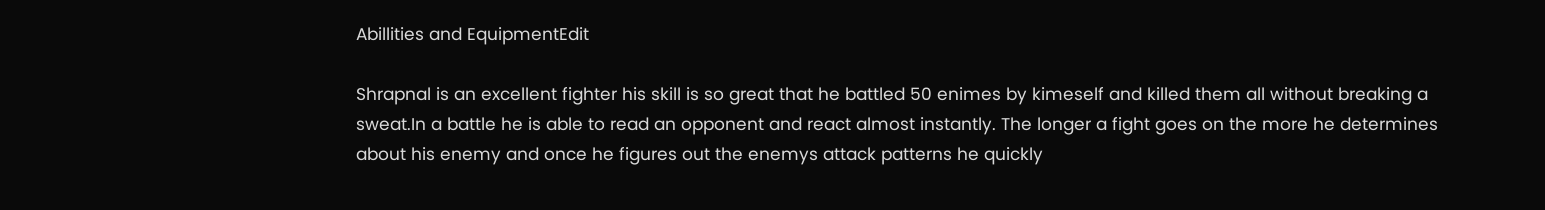Abillities and EquipmentEdit

Shrapnal is an excellent fighter his skill is so great that he battled 50 enimes by kimeself and killed them all without breaking a sweat.In a battle he is able to read an opponent and react almost instantly. The longer a fight goes on the more he determines about his enemy and once he figures out the enemys attack patterns he quickly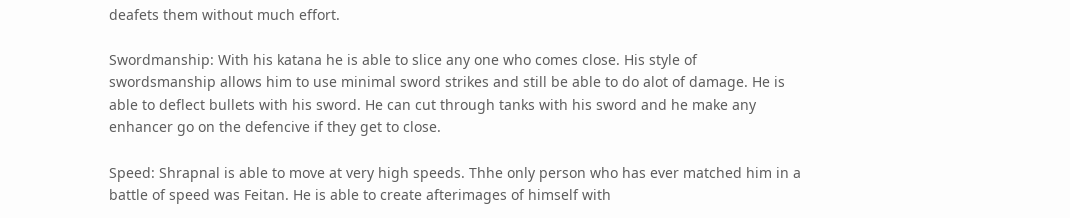deafets them without much effort.

Swordmanship: With his katana he is able to slice any one who comes close. His style of swordsmanship allows him to use minimal sword strikes and still be able to do alot of damage. He is able to deflect bullets with his sword. He can cut through tanks with his sword and he make any enhancer go on the defencive if they get to close.

Speed: Shrapnal is able to move at very high speeds. Thhe only person who has ever matched him in a battle of speed was Feitan. He is able to create afterimages of himself with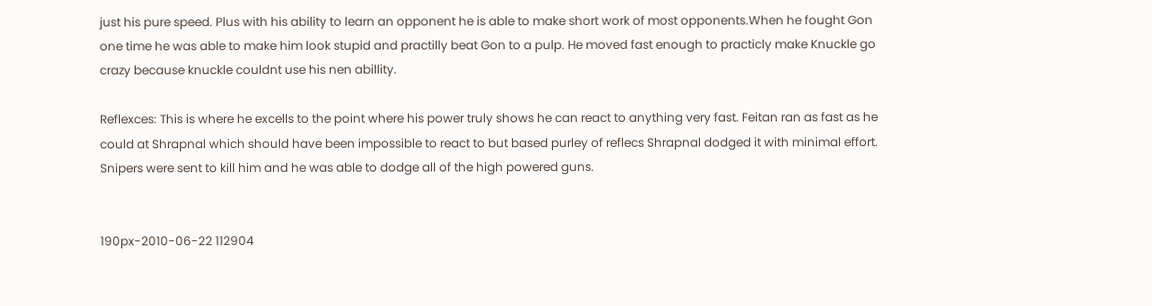just his pure speed. Plus with his ability to learn an opponent he is able to make short work of most opponents.When he fought Gon one time he was able to make him look stupid and practilly beat Gon to a pulp. He moved fast enough to practicly make Knuckle go crazy because knuckle couldnt use his nen abillity.

Reflexces: This is where he excells to the point where his power truly shows he can react to anything very fast. Feitan ran as fast as he could at Shrapnal which should have been impossible to react to but based purley of reflecs Shrapnal dodged it with minimal effort. Snipers were sent to kill him and he was able to dodge all of the high powered guns.


190px-2010-06-22 112904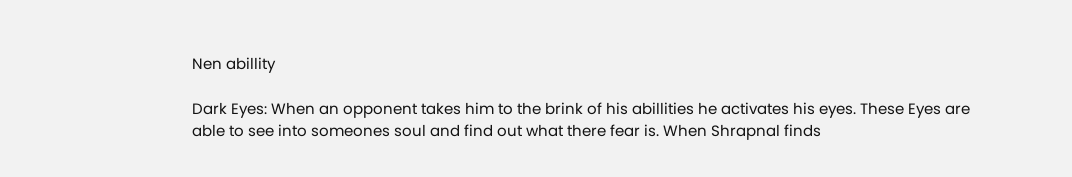Nen abillity

Dark Eyes: When an opponent takes him to the brink of his abillities he activates his eyes. These Eyes are able to see into someones soul and find out what there fear is. When Shrapnal finds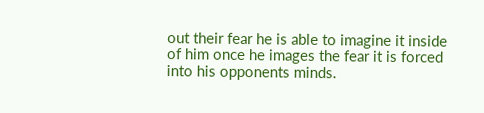out their fear he is able to imagine it inside of him once he images the fear it is forced into his opponents minds.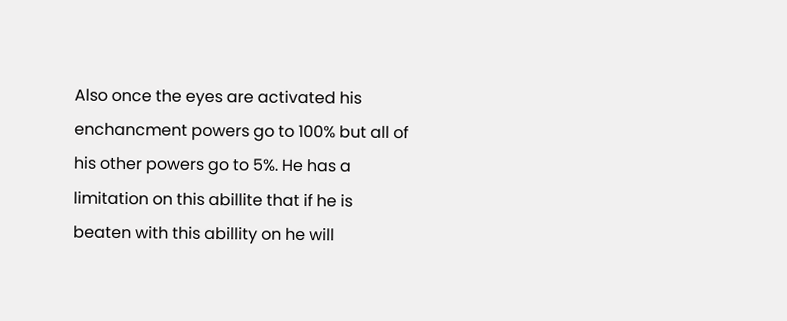Also once the eyes are activated his enchancment powers go to 100% but all of his other powers go to 5%. He has a limitation on this abillite that if he is beaten with this abillity on he will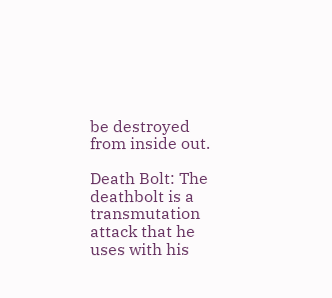be destroyed from inside out.

Death Bolt: The deathbolt is a transmutation attack that he uses with his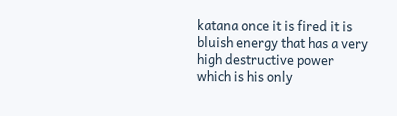katana once it is fired it is bluish energy that has a very high destructive power which is his only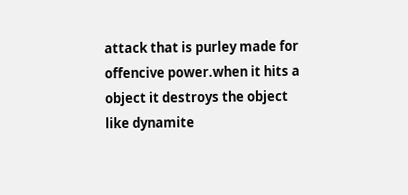attack that is purley made for offencive power.when it hits a object it destroys the object like dynamite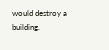would destroy a building.